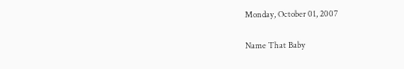Monday, October 01, 2007

Name That Baby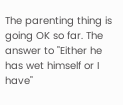The parenting thing is going OK so far. The answer to "Either he has wet himself or I have"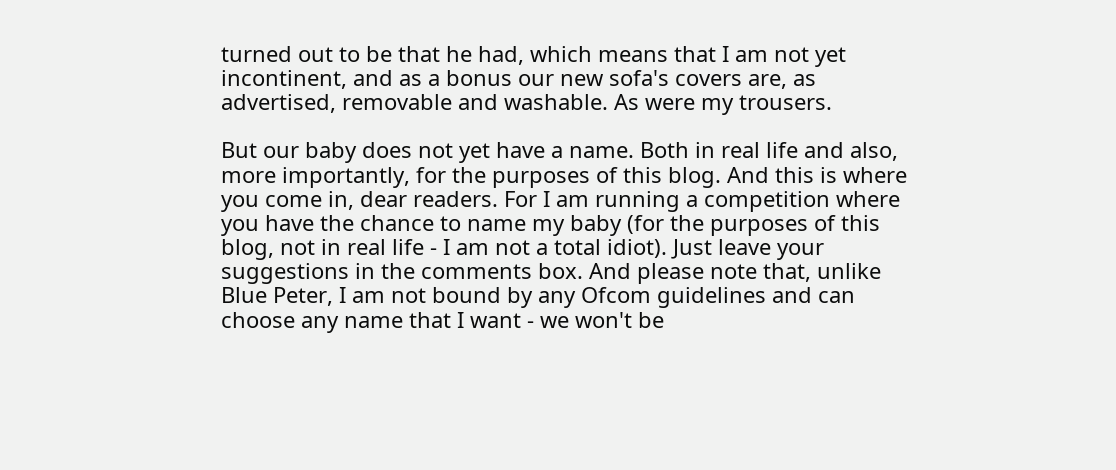turned out to be that he had, which means that I am not yet incontinent, and as a bonus our new sofa's covers are, as advertised, removable and washable. As were my trousers.

But our baby does not yet have a name. Both in real life and also, more importantly, for the purposes of this blog. And this is where you come in, dear readers. For I am running a competition where you have the chance to name my baby (for the purposes of this blog, not in real life - I am not a total idiot). Just leave your suggestions in the comments box. And please note that, unlike Blue Peter, I am not bound by any Ofcom guidelines and can choose any name that I want - we won't be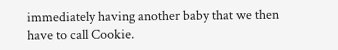immediately having another baby that we then have to call Cookie.